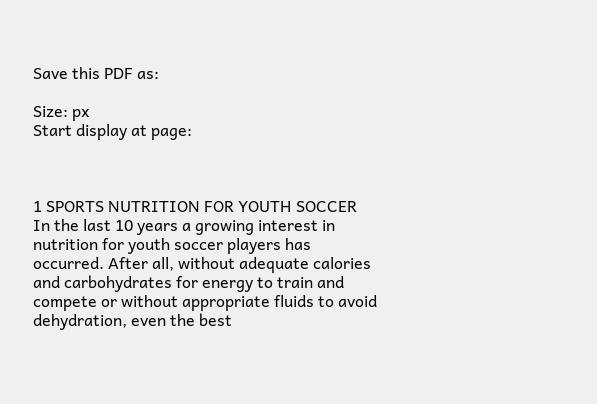Save this PDF as:

Size: px
Start display at page:



1 SPORTS NUTRITION FOR YOUTH SOCCER In the last 10 years a growing interest in nutrition for youth soccer players has occurred. After all, without adequate calories and carbohydrates for energy to train and compete or without appropriate fluids to avoid dehydration, even the best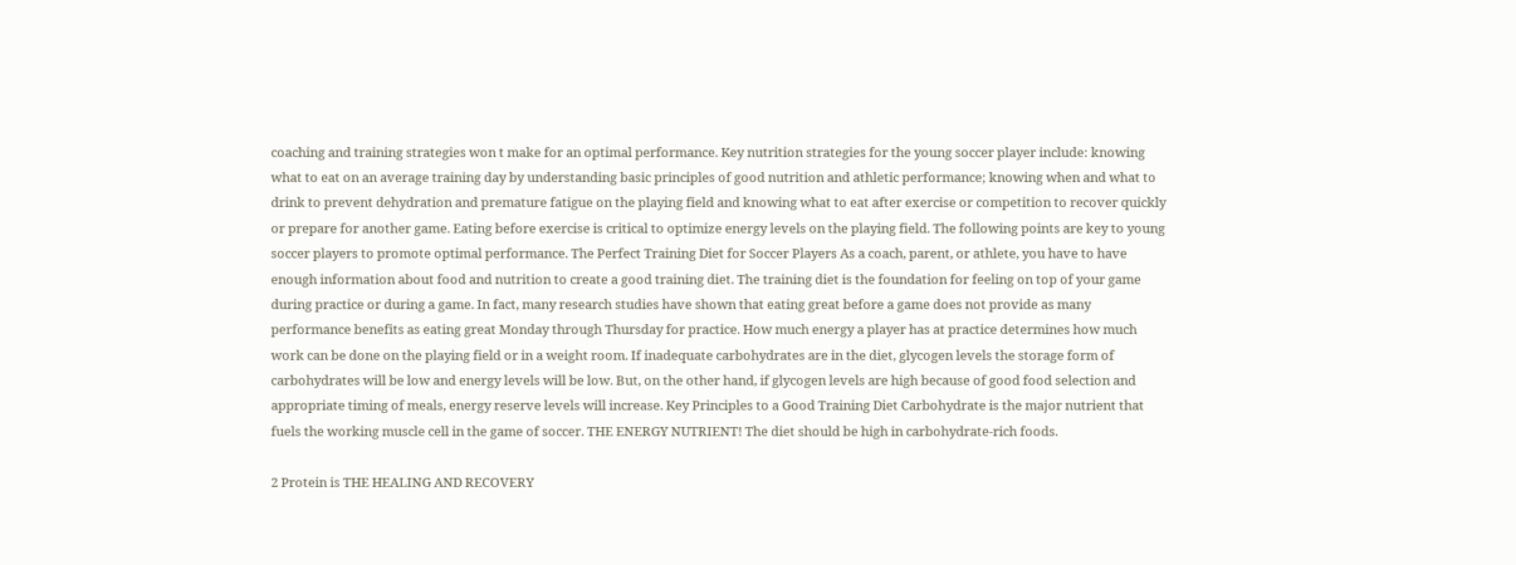coaching and training strategies won t make for an optimal performance. Key nutrition strategies for the young soccer player include: knowing what to eat on an average training day by understanding basic principles of good nutrition and athletic performance; knowing when and what to drink to prevent dehydration and premature fatigue on the playing field and knowing what to eat after exercise or competition to recover quickly or prepare for another game. Eating before exercise is critical to optimize energy levels on the playing field. The following points are key to young soccer players to promote optimal performance. The Perfect Training Diet for Soccer Players As a coach, parent, or athlete, you have to have enough information about food and nutrition to create a good training diet. The training diet is the foundation for feeling on top of your game during practice or during a game. In fact, many research studies have shown that eating great before a game does not provide as many performance benefits as eating great Monday through Thursday for practice. How much energy a player has at practice determines how much work can be done on the playing field or in a weight room. If inadequate carbohydrates are in the diet, glycogen levels the storage form of carbohydrates will be low and energy levels will be low. But, on the other hand, if glycogen levels are high because of good food selection and appropriate timing of meals, energy reserve levels will increase. Key Principles to a Good Training Diet Carbohydrate is the major nutrient that fuels the working muscle cell in the game of soccer. THE ENERGY NUTRIENT! The diet should be high in carbohydrate-rich foods.

2 Protein is THE HEALING AND RECOVERY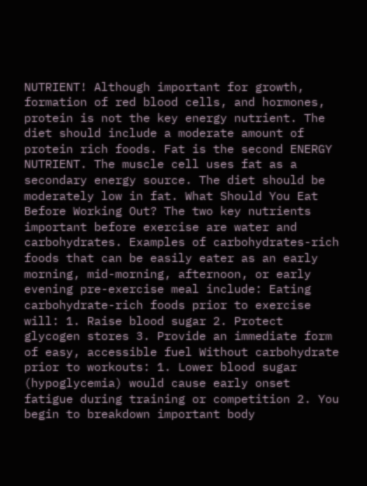NUTRIENT! Although important for growth, formation of red blood cells, and hormones, protein is not the key energy nutrient. The diet should include a moderate amount of protein rich foods. Fat is the second ENERGY NUTRIENT. The muscle cell uses fat as a secondary energy source. The diet should be moderately low in fat. What Should You Eat Before Working Out? The two key nutrients important before exercise are water and carbohydrates. Examples of carbohydrates-rich foods that can be easily eater as an early morning, mid-morning, afternoon, or early evening pre-exercise meal include: Eating carbohydrate-rich foods prior to exercise will: 1. Raise blood sugar 2. Protect glycogen stores 3. Provide an immediate form of easy, accessible fuel Without carbohydrate prior to workouts: 1. Lower blood sugar (hypoglycemia) would cause early onset fatigue during training or competition 2. You begin to breakdown important body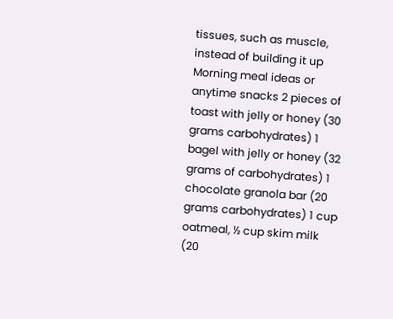tissues, such as muscle, instead of building it up Morning meal ideas or anytime snacks 2 pieces of toast with jelly or honey (30 grams carbohydrates) 1 bagel with jelly or honey (32 grams of carbohydrates) 1 chocolate granola bar (20 grams carbohydrates) 1 cup oatmeal, ½ cup skim milk (20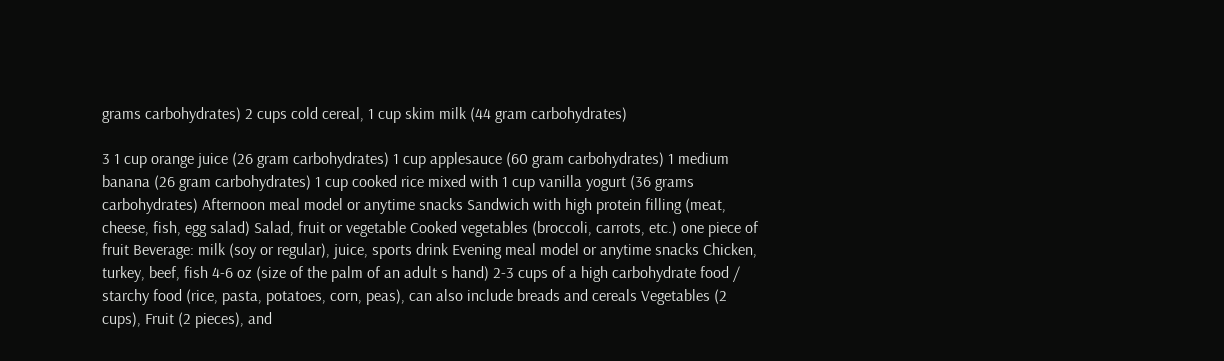grams carbohydrates) 2 cups cold cereal, 1 cup skim milk (44 gram carbohydrates)

3 1 cup orange juice (26 gram carbohydrates) 1 cup applesauce (60 gram carbohydrates) 1 medium banana (26 gram carbohydrates) 1 cup cooked rice mixed with 1 cup vanilla yogurt (36 grams carbohydrates) Afternoon meal model or anytime snacks Sandwich with high protein filling (meat, cheese, fish, egg salad) Salad, fruit or vegetable Cooked vegetables (broccoli, carrots, etc.) one piece of fruit Beverage: milk (soy or regular), juice, sports drink Evening meal model or anytime snacks Chicken, turkey, beef, fish 4-6 oz (size of the palm of an adult s hand) 2-3 cups of a high carbohydrate food / starchy food (rice, pasta, potatoes, corn, peas), can also include breads and cereals Vegetables (2 cups), Fruit (2 pieces), and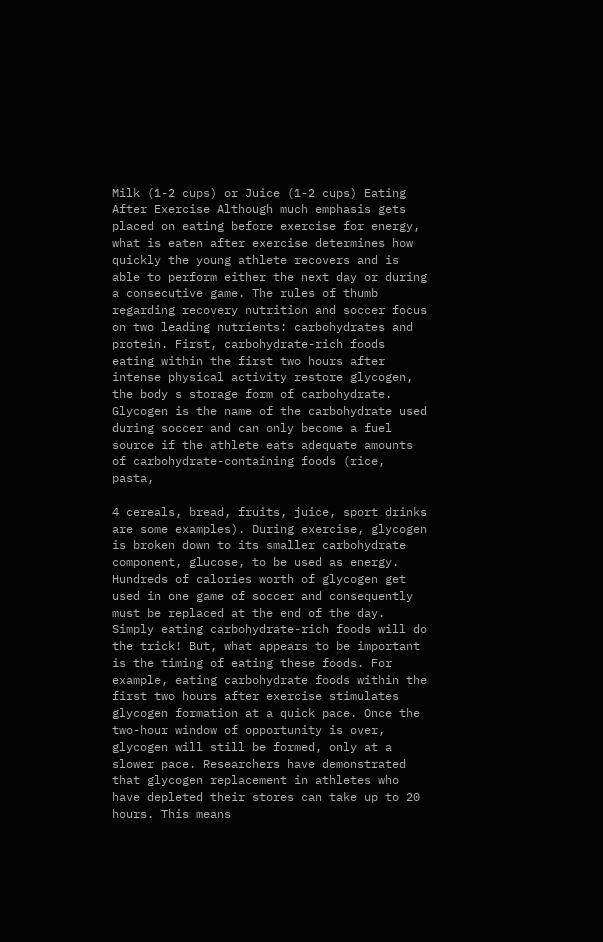Milk (1-2 cups) or Juice (1-2 cups) Eating After Exercise Although much emphasis gets placed on eating before exercise for energy, what is eaten after exercise determines how quickly the young athlete recovers and is able to perform either the next day or during a consecutive game. The rules of thumb regarding recovery nutrition and soccer focus on two leading nutrients: carbohydrates and protein. First, carbohydrate-rich foods eating within the first two hours after intense physical activity restore glycogen, the body s storage form of carbohydrate. Glycogen is the name of the carbohydrate used during soccer and can only become a fuel source if the athlete eats adequate amounts of carbohydrate-containing foods (rice, pasta,

4 cereals, bread, fruits, juice, sport drinks are some examples). During exercise, glycogen is broken down to its smaller carbohydrate component, glucose, to be used as energy. Hundreds of calories worth of glycogen get used in one game of soccer and consequently must be replaced at the end of the day. Simply eating carbohydrate-rich foods will do the trick! But, what appears to be important is the timing of eating these foods. For example, eating carbohydrate foods within the first two hours after exercise stimulates glycogen formation at a quick pace. Once the two-hour window of opportunity is over, glycogen will still be formed, only at a slower pace. Researchers have demonstrated that glycogen replacement in athletes who have depleted their stores can take up to 20 hours. This means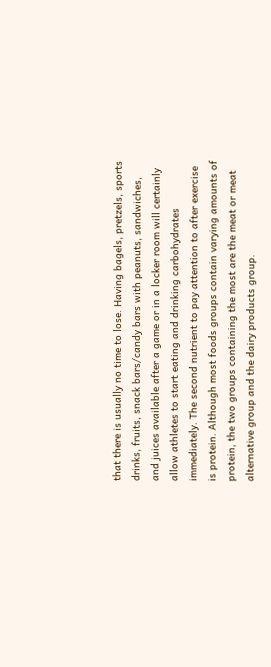that there is usually no time to lose. Having bagels, pretzels, sports drinks, fruits, snack bars/candy bars with peanuts, sandwiches, and juices available after a game or in a locker room will certainly allow athletes to start eating and drinking carbohydrates immediately. The second nutrient to pay attention to after exercise is protein. Although most foods groups contain varying amounts of protein, the two groups containing the most are the meat or meat alternative group and the dairy products group.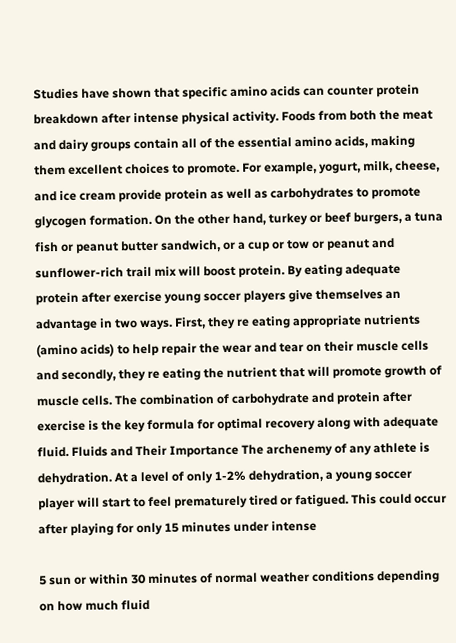Studies have shown that specific amino acids can counter protein breakdown after intense physical activity. Foods from both the meat and dairy groups contain all of the essential amino acids, making them excellent choices to promote. For example, yogurt, milk, cheese, and ice cream provide protein as well as carbohydrates to promote glycogen formation. On the other hand, turkey or beef burgers, a tuna fish or peanut butter sandwich, or a cup or tow or peanut and sunflower-rich trail mix will boost protein. By eating adequate protein after exercise young soccer players give themselves an advantage in two ways. First, they re eating appropriate nutrients (amino acids) to help repair the wear and tear on their muscle cells and secondly, they re eating the nutrient that will promote growth of muscle cells. The combination of carbohydrate and protein after exercise is the key formula for optimal recovery along with adequate fluid. Fluids and Their Importance The archenemy of any athlete is dehydration. At a level of only 1-2% dehydration, a young soccer player will start to feel prematurely tired or fatigued. This could occur after playing for only 15 minutes under intense

5 sun or within 30 minutes of normal weather conditions depending on how much fluid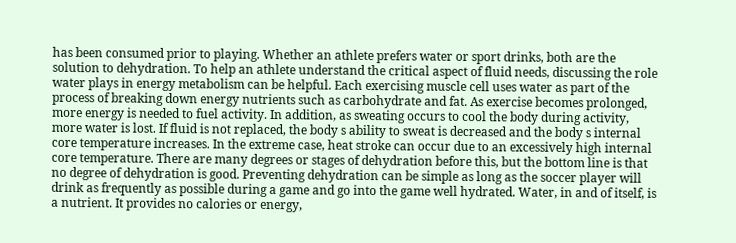has been consumed prior to playing. Whether an athlete prefers water or sport drinks, both are the solution to dehydration. To help an athlete understand the critical aspect of fluid needs, discussing the role water plays in energy metabolism can be helpful. Each exercising muscle cell uses water as part of the process of breaking down energy nutrients such as carbohydrate and fat. As exercise becomes prolonged, more energy is needed to fuel activity. In addition, as sweating occurs to cool the body during activity, more water is lost. If fluid is not replaced, the body s ability to sweat is decreased and the body s internal core temperature increases. In the extreme case, heat stroke can occur due to an excessively high internal core temperature. There are many degrees or stages of dehydration before this, but the bottom line is that no degree of dehydration is good. Preventing dehydration can be simple as long as the soccer player will drink as frequently as possible during a game and go into the game well hydrated. Water, in and of itself, is a nutrient. It provides no calories or energy,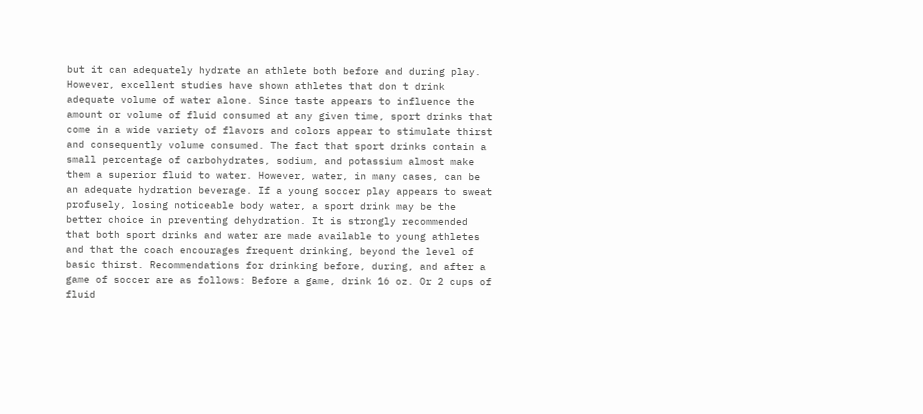but it can adequately hydrate an athlete both before and during play. However, excellent studies have shown athletes that don t drink adequate volume of water alone. Since taste appears to influence the amount or volume of fluid consumed at any given time, sport drinks that come in a wide variety of flavors and colors appear to stimulate thirst and consequently volume consumed. The fact that sport drinks contain a small percentage of carbohydrates, sodium, and potassium almost make them a superior fluid to water. However, water, in many cases, can be an adequate hydration beverage. If a young soccer play appears to sweat profusely, losing noticeable body water, a sport drink may be the better choice in preventing dehydration. It is strongly recommended that both sport drinks and water are made available to young athletes and that the coach encourages frequent drinking, beyond the level of basic thirst. Recommendations for drinking before, during, and after a game of soccer are as follows: Before a game, drink 16 oz. Or 2 cups of fluid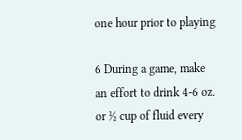one hour prior to playing

6 During a game, make an effort to drink 4-6 oz. or ½ cup of fluid every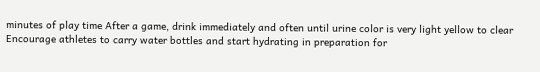minutes of play time After a game, drink immediately and often until urine color is very light yellow to clear Encourage athletes to carry water bottles and start hydrating in preparation for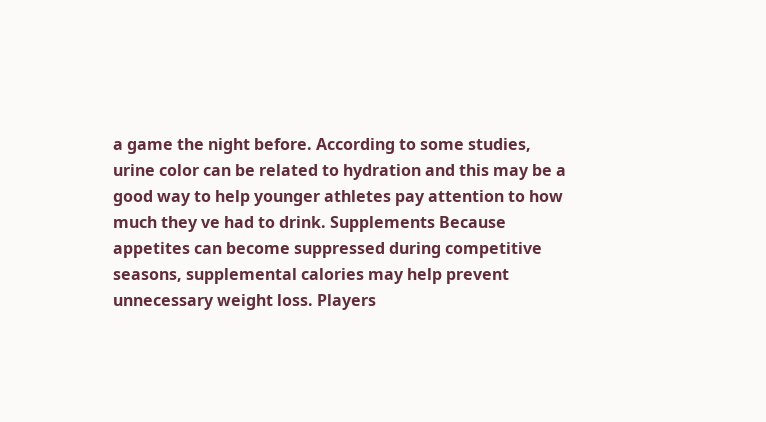a game the night before. According to some studies, urine color can be related to hydration and this may be a good way to help younger athletes pay attention to how much they ve had to drink. Supplements Because appetites can become suppressed during competitive seasons, supplemental calories may help prevent unnecessary weight loss. Players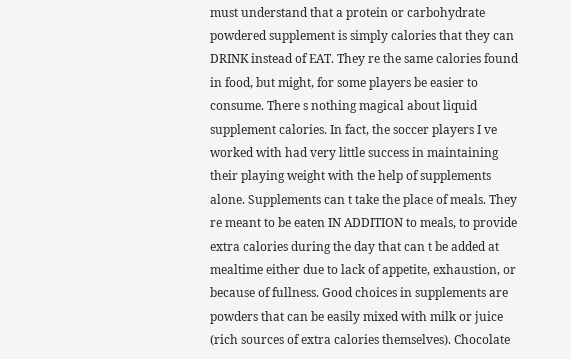must understand that a protein or carbohydrate powdered supplement is simply calories that they can DRINK instead of EAT. They re the same calories found in food, but might, for some players be easier to consume. There s nothing magical about liquid supplement calories. In fact, the soccer players I ve worked with had very little success in maintaining their playing weight with the help of supplements alone. Supplements can t take the place of meals. They re meant to be eaten IN ADDITION to meals, to provide extra calories during the day that can t be added at mealtime either due to lack of appetite, exhaustion, or because of fullness. Good choices in supplements are powders that can be easily mixed with milk or juice (rich sources of extra calories themselves). Chocolate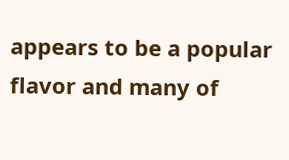appears to be a popular flavor and many of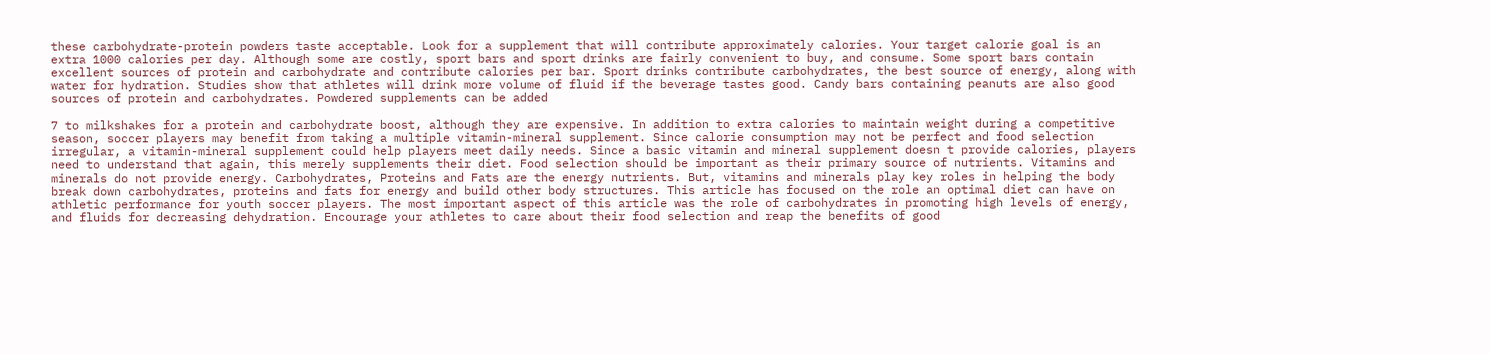these carbohydrate-protein powders taste acceptable. Look for a supplement that will contribute approximately calories. Your target calorie goal is an extra 1000 calories per day. Although some are costly, sport bars and sport drinks are fairly convenient to buy, and consume. Some sport bars contain excellent sources of protein and carbohydrate and contribute calories per bar. Sport drinks contribute carbohydrates, the best source of energy, along with water for hydration. Studies show that athletes will drink more volume of fluid if the beverage tastes good. Candy bars containing peanuts are also good sources of protein and carbohydrates. Powdered supplements can be added

7 to milkshakes for a protein and carbohydrate boost, although they are expensive. In addition to extra calories to maintain weight during a competitive season, soccer players may benefit from taking a multiple vitamin-mineral supplement. Since calorie consumption may not be perfect and food selection irregular, a vitamin-mineral supplement could help players meet daily needs. Since a basic vitamin and mineral supplement doesn t provide calories, players need to understand that again, this merely supplements their diet. Food selection should be important as their primary source of nutrients. Vitamins and minerals do not provide energy. Carbohydrates, Proteins and Fats are the energy nutrients. But, vitamins and minerals play key roles in helping the body break down carbohydrates, proteins and fats for energy and build other body structures. This article has focused on the role an optimal diet can have on athletic performance for youth soccer players. The most important aspect of this article was the role of carbohydrates in promoting high levels of energy, and fluids for decreasing dehydration. Encourage your athletes to care about their food selection and reap the benefits of good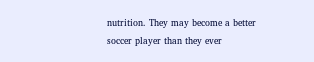nutrition. They may become a better soccer player than they ever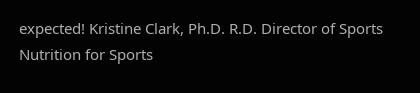expected! Kristine Clark, Ph.D. R.D. Director of Sports Nutrition for Sports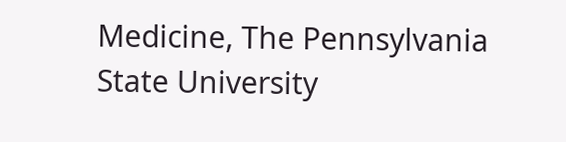Medicine, The Pennsylvania State University